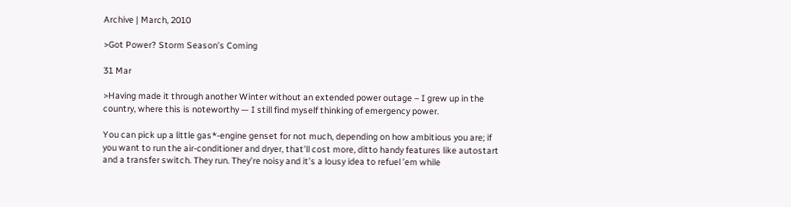Archive | March, 2010

>Got Power? Storm Season’s Coming

31 Mar

>Having made it through another Winter without an extended power outage – I grew up in the country, where this is noteworthy — I still find myself thinking of emergency power.

You can pick up a little gas*-engine genset for not much, depending on how ambitious you are; if you want to run the air-conditioner and dryer, that’ll cost more, ditto handy features like autostart and a transfer switch. They run. They’re noisy and it’s a lousy idea to refuel ’em while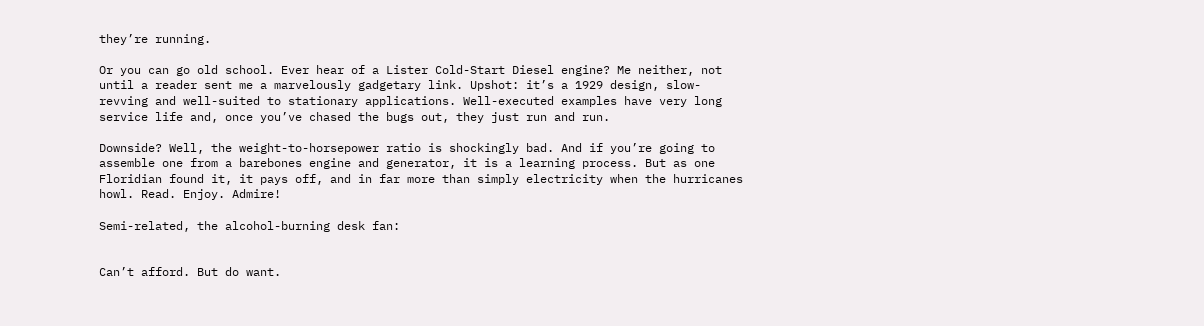they’re running.

Or you can go old school. Ever hear of a Lister Cold-Start Diesel engine? Me neither, not until a reader sent me a marvelously gadgetary link. Upshot: it’s a 1929 design, slow-revving and well-suited to stationary applications. Well-executed examples have very long service life and, once you’ve chased the bugs out, they just run and run.

Downside? Well, the weight-to-horsepower ratio is shockingly bad. And if you’re going to assemble one from a barebones engine and generator, it is a learning process. But as one Floridian found it, it pays off, and in far more than simply electricity when the hurricanes howl. Read. Enjoy. Admire!

Semi-related, the alcohol-burning desk fan:


Can’t afford. But do want.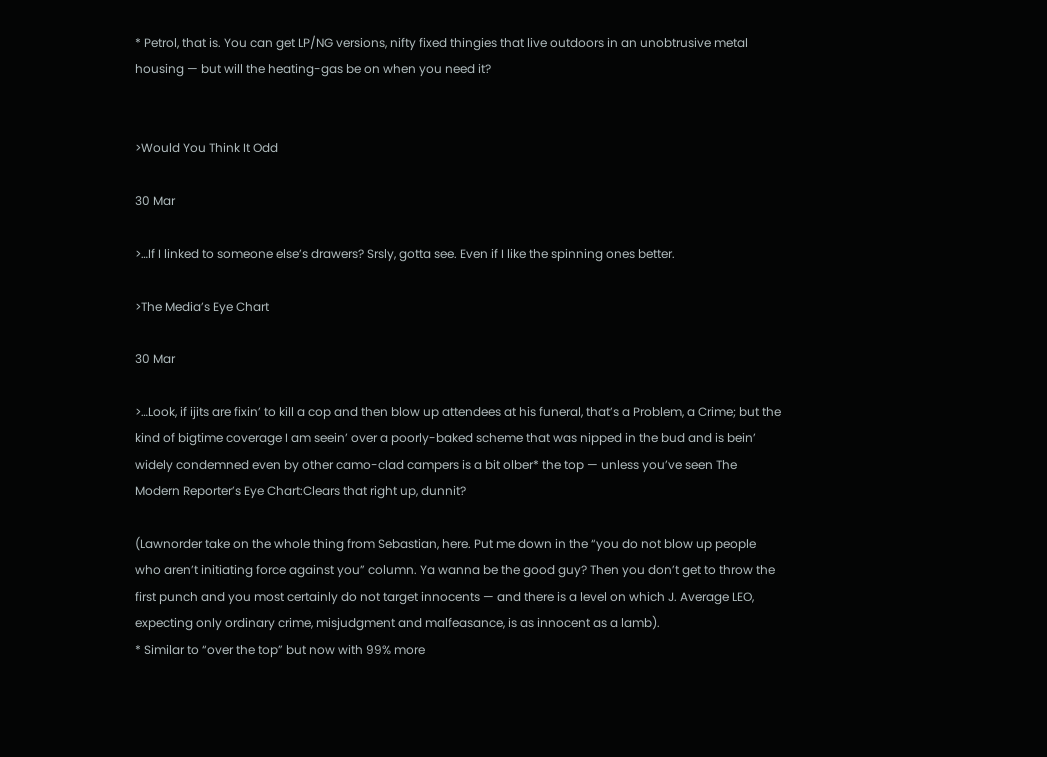* Petrol, that is. You can get LP/NG versions, nifty fixed thingies that live outdoors in an unobtrusive metal housing — but will the heating-gas be on when you need it?


>Would You Think It Odd

30 Mar

>…If I linked to someone else’s drawers? Srsly, gotta see. Even if I like the spinning ones better.

>The Media’s Eye Chart

30 Mar

>…Look, if ijits are fixin’ to kill a cop and then blow up attendees at his funeral, that’s a Problem, a Crime; but the kind of bigtime coverage I am seein’ over a poorly-baked scheme that was nipped in the bud and is bein’ widely condemned even by other camo-clad campers is a bit olber* the top — unless you’ve seen The Modern Reporter’s Eye Chart:Clears that right up, dunnit?

(Lawnorder take on the whole thing from Sebastian, here. Put me down in the “you do not blow up people who aren’t initiating force against you” column. Ya wanna be the good guy? Then you don’t get to throw the first punch and you most certainly do not target innocents — and there is a level on which J. Average LEO, expecting only ordinary crime, misjudgment and malfeasance, is as innocent as a lamb).
* Similar to “over the top” but now with 99% more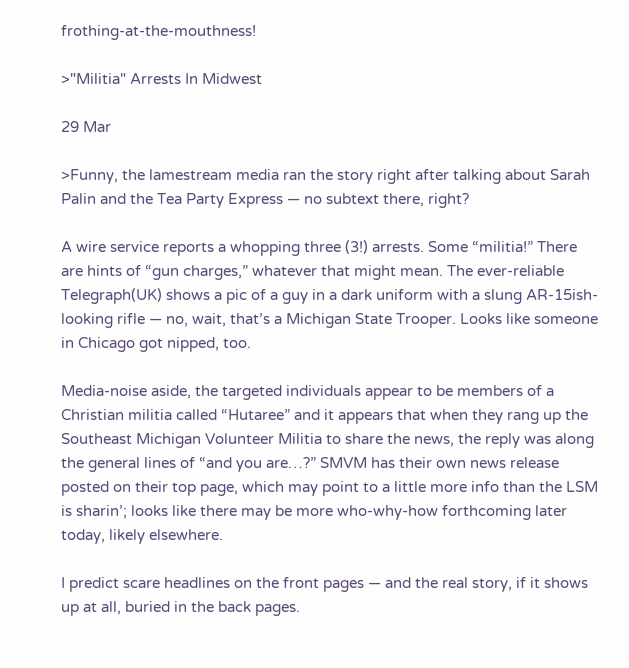frothing-at-the-mouthness!

>"Militia" Arrests In Midwest

29 Mar

>Funny, the lamestream media ran the story right after talking about Sarah Palin and the Tea Party Express — no subtext there, right?

A wire service reports a whopping three (3!) arrests. Some “militia!” There are hints of “gun charges,” whatever that might mean. The ever-reliable Telegraph(UK) shows a pic of a guy in a dark uniform with a slung AR-15ish-looking rifle — no, wait, that’s a Michigan State Trooper. Looks like someone in Chicago got nipped, too.

Media-noise aside, the targeted individuals appear to be members of a Christian militia called “Hutaree” and it appears that when they rang up the Southeast Michigan Volunteer Militia to share the news, the reply was along the general lines of “and you are…?” SMVM has their own news release posted on their top page, which may point to a little more info than the LSM is sharin’; looks like there may be more who-why-how forthcoming later today, likely elsewhere.

I predict scare headlines on the front pages — and the real story, if it shows up at all, buried in the back pages.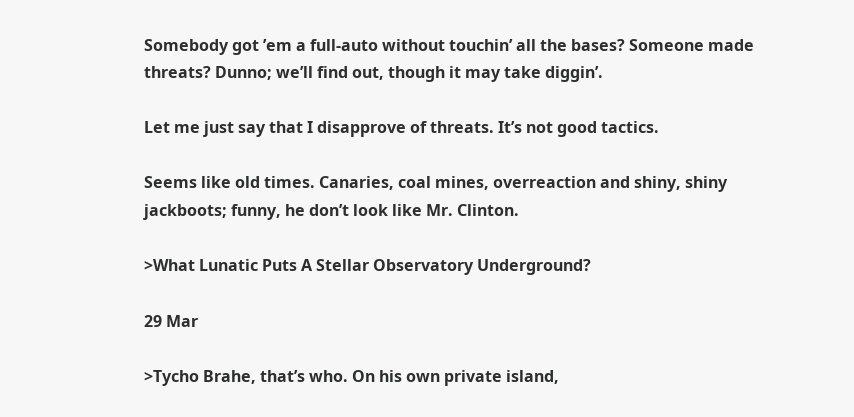Somebody got ’em a full-auto without touchin’ all the bases? Someone made threats? Dunno; we’ll find out, though it may take diggin’.

Let me just say that I disapprove of threats. It’s not good tactics.

Seems like old times. Canaries, coal mines, overreaction and shiny, shiny jackboots; funny, he don’t look like Mr. Clinton.

>What Lunatic Puts A Stellar Observatory Underground?

29 Mar

>Tycho Brahe, that’s who. On his own private island,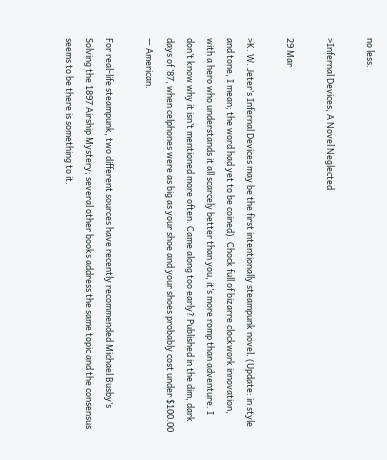no less.

>Infernal Devices, A Novel Neglected

29 Mar

>K. W. Jeter’s Infernal Devices may be the first intentionally steampunk novel. (Update: in style and tone, I mean; the word had yet to be coined). Chock full of bizarre clockwork innovation, with a hero who understands it all scarcely better than you, it’s more romp than adventure. I don’t know why it isn’t mentioned more often. Came along too early? Published in the dim, dark days of ’87, when celphones were as big as your shoe and your shoes probably cost under $100.00 — American.

For real-life steampunk, two different sources have recently recommended Michael Busby’s Solving the 1897 Airship Mystery; several other books address the same topic and the consensus seems to be there is something to it.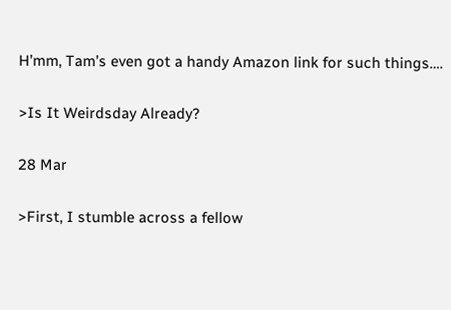H’mm, Tam’s even got a handy Amazon link for such things….

>Is It Weirdsday Already?

28 Mar

>First, I stumble across a fellow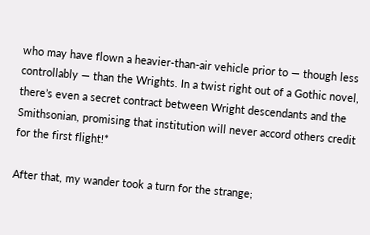who may have flown a heavier-than-air vehicle prior to — though less controllably — than the Wrights. In a twist right out of a Gothic novel, there’s even a secret contract between Wright descendants and the Smithsonian, promising that institution will never accord others credit for the first flight!*

After that, my wander took a turn for the strange;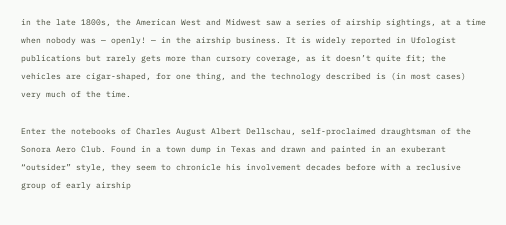in the late 1800s, the American West and Midwest saw a series of airship sightings, at a time when nobody was — openly! — in the airship business. It is widely reported in Ufologist publications but rarely gets more than cursory coverage, as it doesn’t quite fit; the vehicles are cigar-shaped, for one thing, and the technology described is (in most cases) very much of the time.

Enter the notebooks of Charles August Albert Dellschau, self-proclaimed draughtsman of the Sonora Aero Club. Found in a town dump in Texas and drawn and painted in an exuberant “outsider” style, they seem to chronicle his involvement decades before with a reclusive group of early airship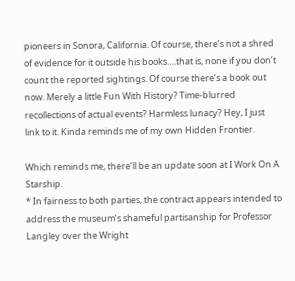pioneers in Sonora, California. Of course, there’s not a shred of evidence for it outside his books….that is, none if you don’t count the reported sightings. Of course there’s a book out now. Merely a little Fun With History? Time-blurred recollections of actual events? Harmless lunacy? Hey, I just link to it. Kinda reminds me of my own Hidden Frontier.

Which reminds me, there’ll be an update soon at I Work On A Starship.
* In fairness to both parties, the contract appears intended to address the museum’s shameful partisanship for Professor Langley over the Wright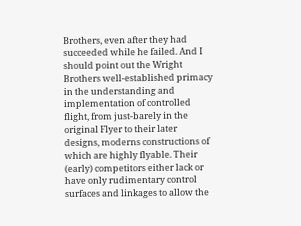Brothers, even after they had succeeded while he failed. And I should point out the Wright Brothers well-established primacy in the understanding and implementation of controlled flight, from just-barely in the original Flyer to their later designs, moderns constructions of which are highly flyable. Their (early) competitors either lack or have only rudimentary control surfaces and linkages to allow the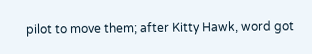pilot to move them; after Kitty Hawk, word got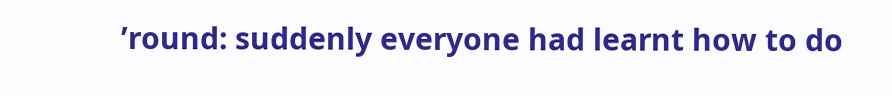’round: suddenly everyone had learnt how to do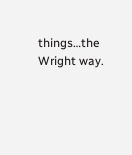things…the Wright way.